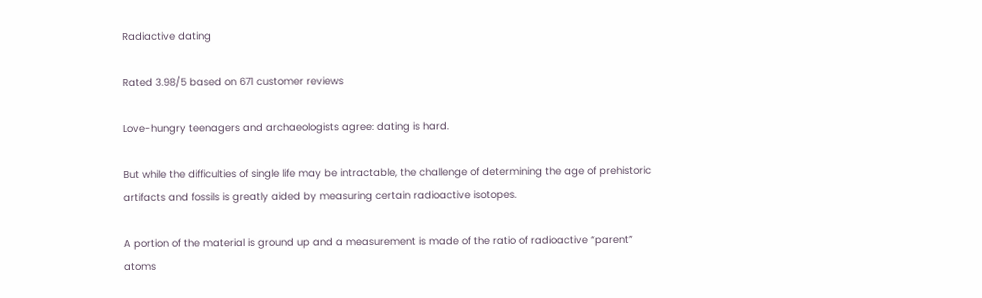Radiactive dating

Rated 3.98/5 based on 671 customer reviews

Love-hungry teenagers and archaeologists agree: dating is hard.

But while the difficulties of single life may be intractable, the challenge of determining the age of prehistoric artifacts and fossils is greatly aided by measuring certain radioactive isotopes.

A portion of the material is ground up and a measurement is made of the ratio of radioactive “parent” atoms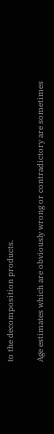to the decomposition products.

Age estimates which are obviously wrong or contradictory are sometimes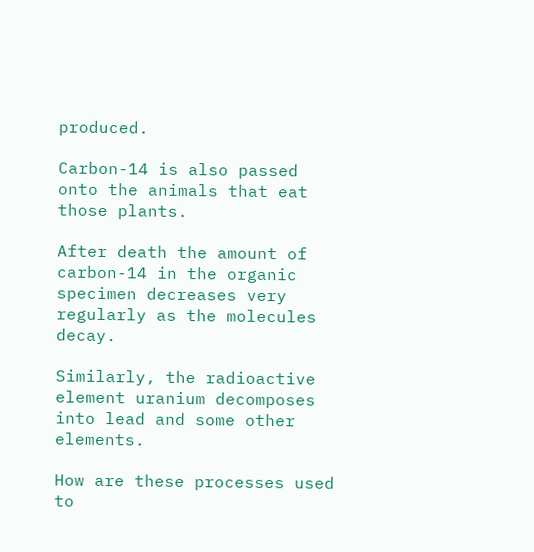produced.

Carbon-14 is also passed onto the animals that eat those plants.

After death the amount of carbon-14 in the organic specimen decreases very regularly as the molecules decay.

Similarly, the radioactive element uranium decomposes into lead and some other elements.

How are these processes used to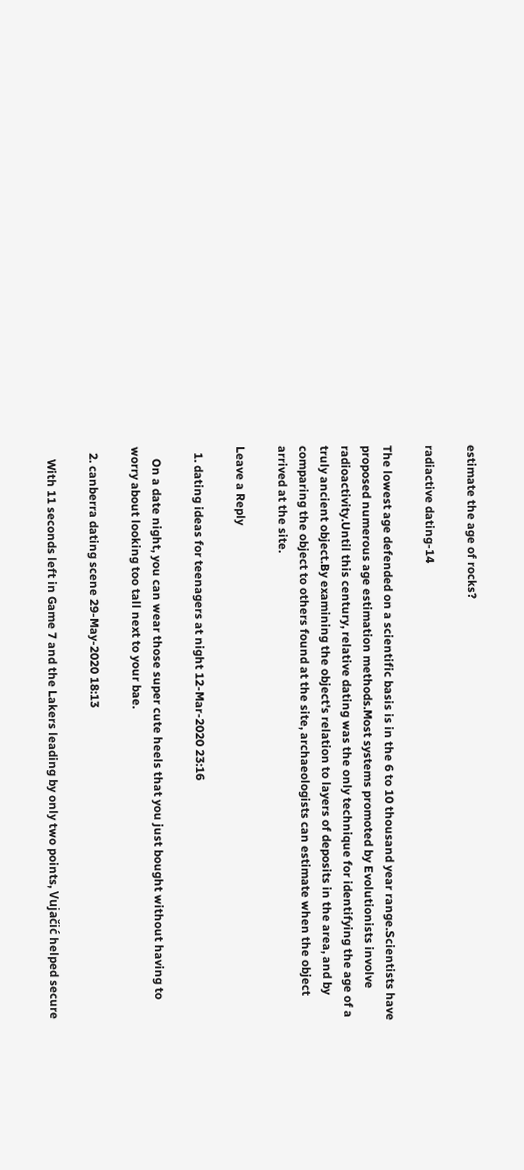estimate the age of rocks?

radiactive dating-14

The lowest age defended on a scientific basis is in the 6 to 10 thousand year range.Scientists have proposed numerous age estimation methods.Most systems promoted by Evolutionists involve radioactivity.Until this century, relative dating was the only technique for identifying the age of a truly ancient object.By examining the object's relation to layers of deposits in the area, and by comparing the object to others found at the site, archaeologists can estimate when the object arrived at the site.

Leave a Reply

  1. dating ideas for teenagers at night 12-Mar-2020 23:16

    On a date night, you can wear those super cute heels that you just bought without having to worry about looking too tall next to your bae.

  2. canberra dating scene 29-May-2020 18:13

    With 11 seconds left in Game 7 and the Lakers leading by only two points, Vujačić helped secure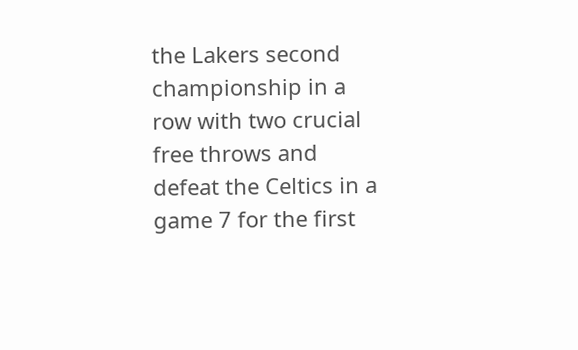the Lakers second championship in a row with two crucial free throws and defeat the Celtics in a game 7 for the first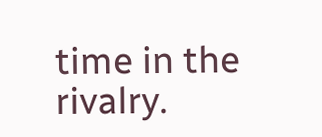time in the rivalry.